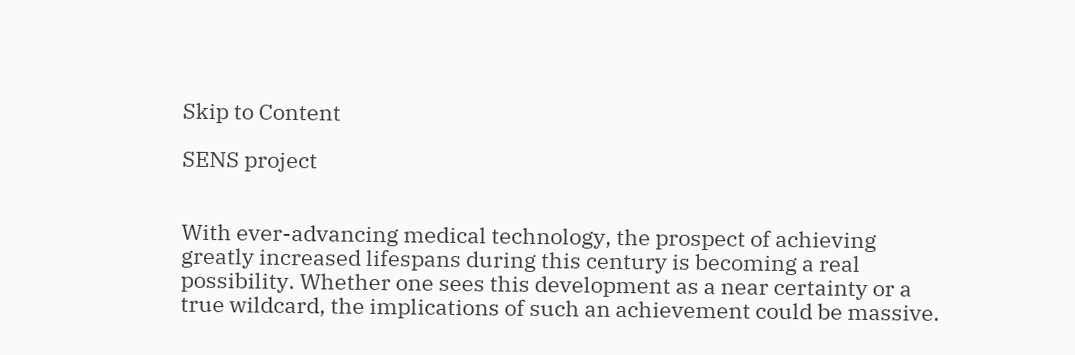Skip to Content

SENS project


With ever-advancing medical technology, the prospect of achieving greatly increased lifespans during this century is becoming a real possibility. Whether one sees this development as a near certainty or a true wildcard, the implications of such an achievement could be massive.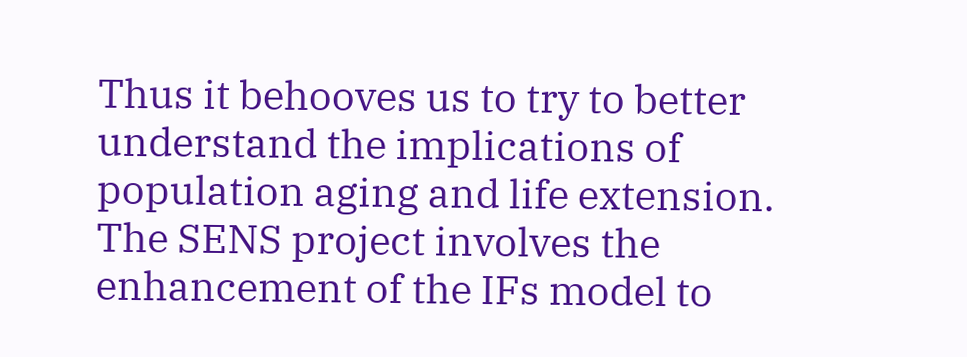Thus it behooves us to try to better understand the implications of population aging and life extension. The SENS project involves the enhancement of the IFs model to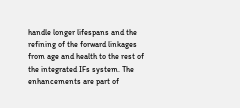handle longer lifespans and the refining of the forward linkages from age and health to the rest of the integrated IFs system. The enhancements are part of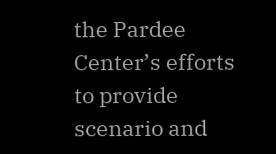the Pardee Center’s efforts to provide scenario and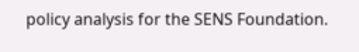policy analysis for the SENS Foundation.